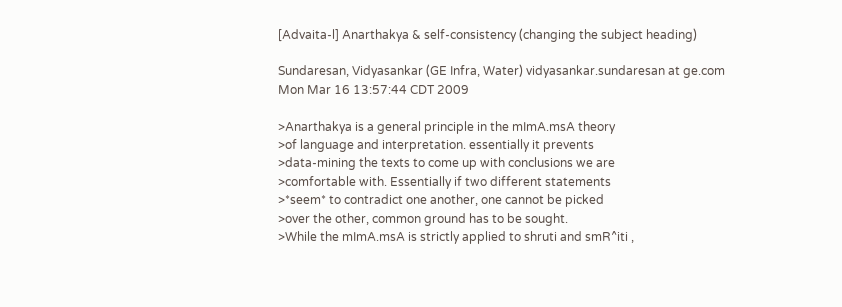[Advaita-l] Anarthakya & self-consistency (changing the subject heading)

Sundaresan, Vidyasankar (GE Infra, Water) vidyasankar.sundaresan at ge.com
Mon Mar 16 13:57:44 CDT 2009

>Anarthakya is a general principle in the mImA.msA theory
>of language and interpretation. essentially it prevents
>data-mining the texts to come up with conclusions we are
>comfortable with. Essentially if two different statements
>*seem* to contradict one another, one cannot be picked
>over the other, common ground has to be sought.
>While the mImA.msA is strictly applied to shruti and smR^iti ,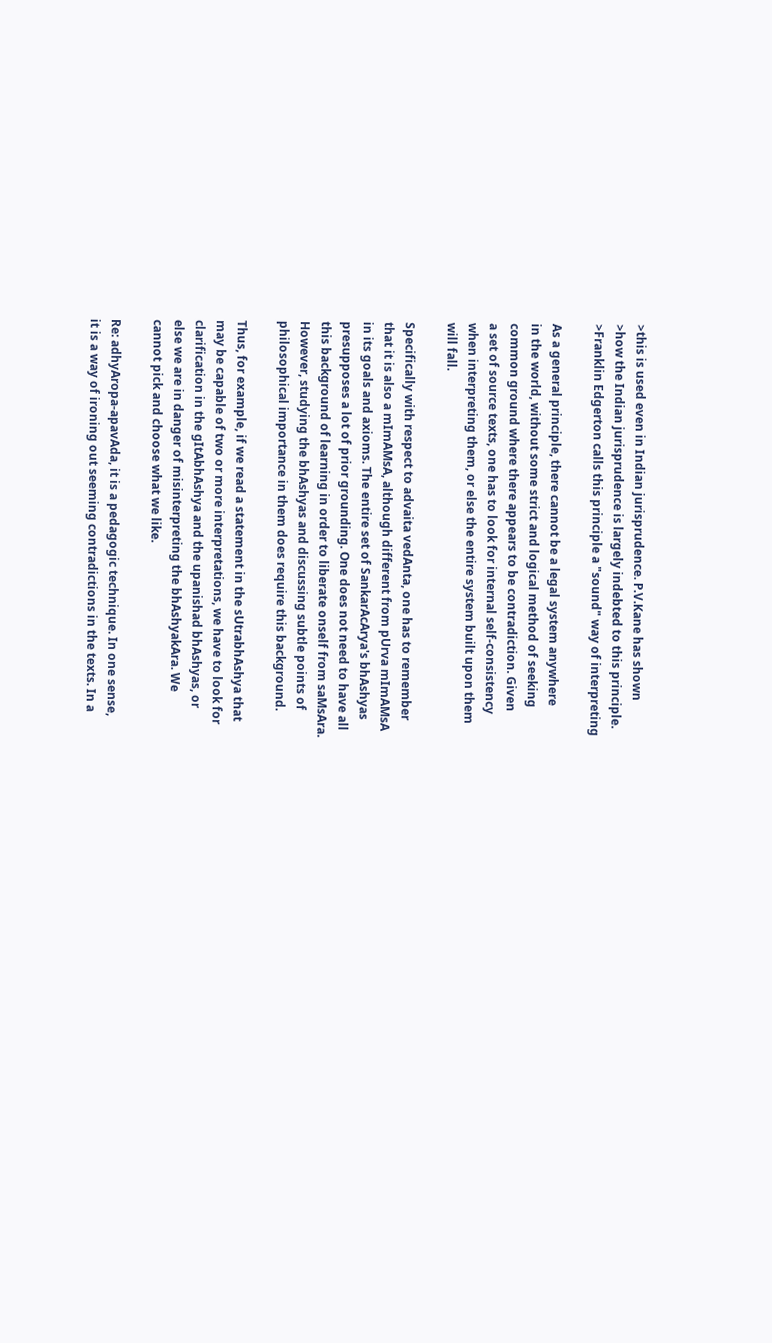>this is used even in Indian jurisprudence. P.V.Kane has shown
>how the Indian jurisprudence is largely indebted to this principle.
>Franklin Edgerton calls this principle a "sound" way of interpreting

As a general principle, there cannot be a legal system anywhere
in the world, without some strict and logical method of seeking
common ground where there appears to be contradiction. Given
a set of source texts, one has to look for internal self-consistency
when interpreting them, or else the entire system built upon them
will fall.

Specifically with respect to advaita vedAnta, one has to remember
that it is also a mImAMsA, although different from pUrva mImAMsA
in its goals and axioms. The entire set of SankarAcArya's bhAshyas
presupposes a lot of prior grounding. One does not need to have all
this background of learning in order to liberate onself from saMsAra.
However, studying the bhAshyas and discussing subtle points of
philosophical importance in them does require this background.

Thus, for example, if we read a statement in the sUtrabhAshya that
may be capable of two or more interpretations, we have to look for
clarification in the gItAbhAshya and the upanishad bhAshyas, or
else we are in danger of misinterpreting the bhAshyakAra. We
cannot pick and choose what we like.

Re: adhyAropa-apavAda, it is a pedagogic technique. In one sense,
it is a way of ironing out seeming contradictions in the texts. In a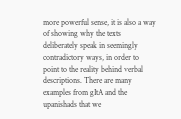more powerful sense, it is also a way of showing why the texts
deliberately speak in seemingly contradictory ways, in order to
point to the reality behind verbal descriptions. There are many
examples from gItA and the upanishads that we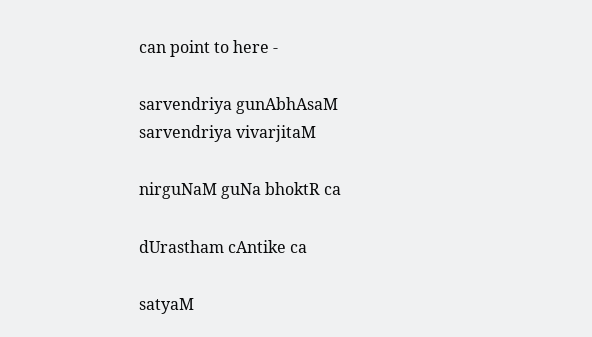can point to here -

sarvendriya gunAbhAsaM sarvendriya vivarjitaM

nirguNaM guNa bhoktR ca

dUrastham cAntike ca

satyaM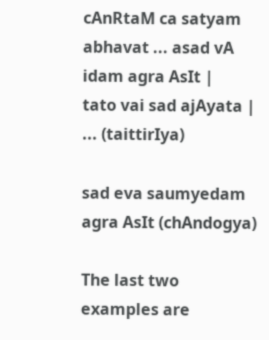cAnRtaM ca satyam abhavat ... asad vA idam agra AsIt |
tato vai sad ajAyata | ... (taittirIya)

sad eva saumyedam agra AsIt (chAndogya)

The last two examples are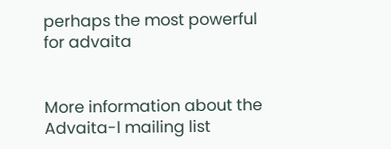perhaps the most powerful for advaita


More information about the Advaita-l mailing list